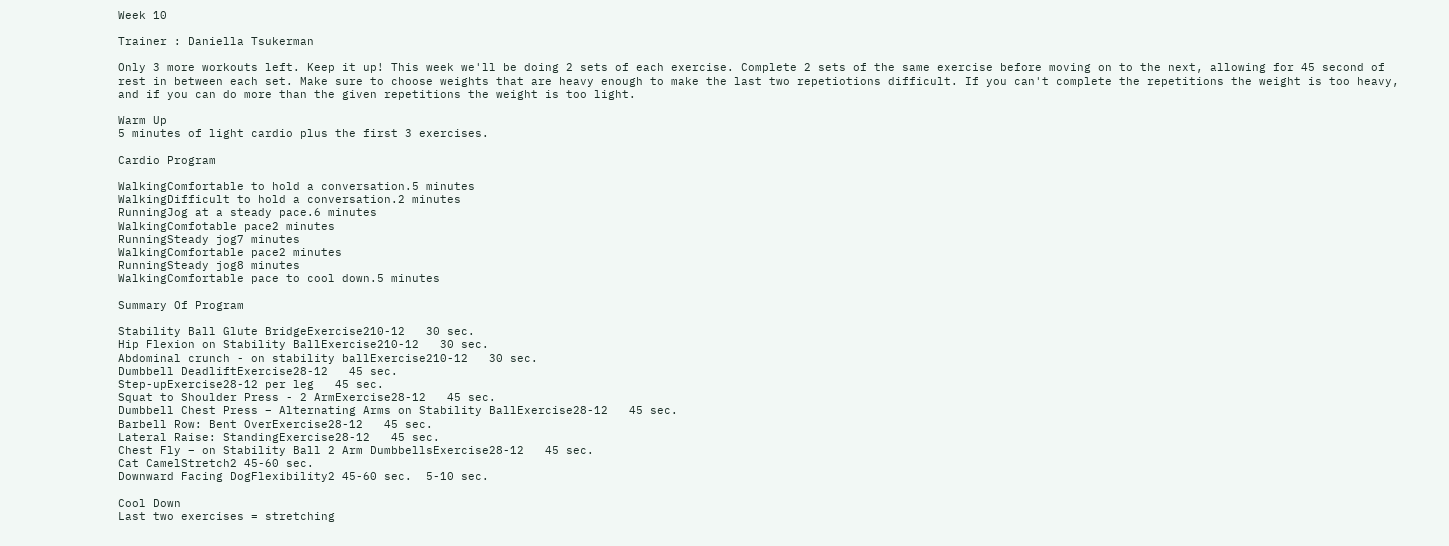Week 10

Trainer : Daniella Tsukerman

Only 3 more workouts left. Keep it up! This week we'll be doing 2 sets of each exercise. Complete 2 sets of the same exercise before moving on to the next, allowing for 45 second of rest in between each set. Make sure to choose weights that are heavy enough to make the last two repetiotions difficult. If you can't complete the repetitions the weight is too heavy, and if you can do more than the given repetitions the weight is too light.

Warm Up
5 minutes of light cardio plus the first 3 exercises.

Cardio Program

WalkingComfortable to hold a conversation.5 minutes
WalkingDifficult to hold a conversation.2 minutes
RunningJog at a steady pace.6 minutes
WalkingComfotable pace2 minutes
RunningSteady jog7 minutes
WalkingComfortable pace2 minutes
RunningSteady jog8 minutes
WalkingComfortable pace to cool down.5 minutes

Summary Of Program

Stability Ball Glute BridgeExercise210-12   30 sec.
Hip Flexion on Stability BallExercise210-12   30 sec.
Abdominal crunch - on stability ballExercise210-12   30 sec.
Dumbbell DeadliftExercise28-12   45 sec.
Step-upExercise28-12 per leg   45 sec.
Squat to Shoulder Press - 2 ArmExercise28-12   45 sec.
Dumbbell Chest Press – Alternating Arms on Stability BallExercise28-12   45 sec.
Barbell Row: Bent OverExercise28-12   45 sec.
Lateral Raise: StandingExercise28-12   45 sec.
Chest Fly – on Stability Ball 2 Arm DumbbellsExercise28-12   45 sec.
Cat CamelStretch2 45-60 sec.
Downward Facing DogFlexibility2 45-60 sec.  5-10 sec.

Cool Down
Last two exercises = stretching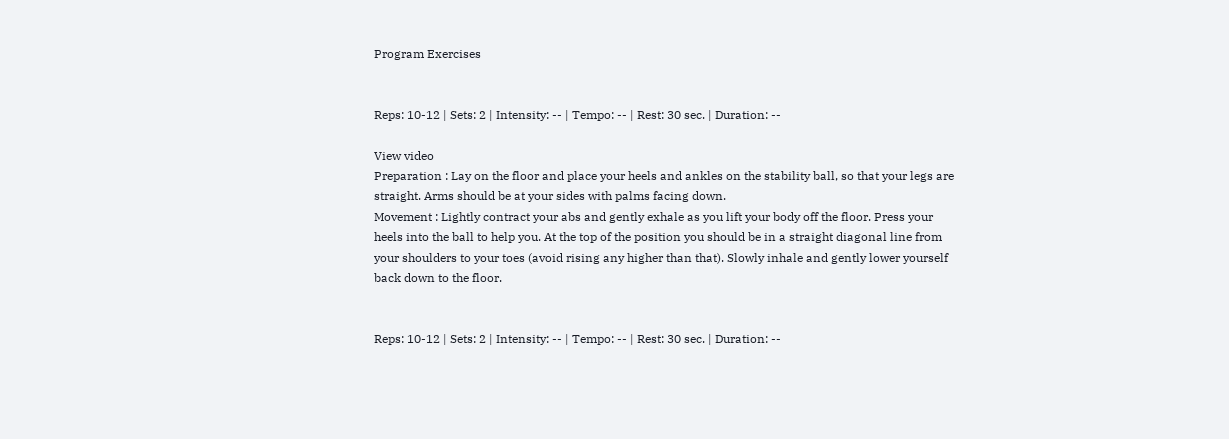Program Exercises


Reps: 10-12 | Sets: 2 | Intensity: -- | Tempo: -- | Rest: 30 sec. | Duration: --

View video
Preparation : Lay on the floor and place your heels and ankles on the stability ball, so that your legs are straight. Arms should be at your sides with palms facing down.
Movement : Lightly contract your abs and gently exhale as you lift your body off the floor. Press your heels into the ball to help you. At the top of the position you should be in a straight diagonal line from your shoulders to your toes (avoid rising any higher than that). Slowly inhale and gently lower yourself back down to the floor.


Reps: 10-12 | Sets: 2 | Intensity: -- | Tempo: -- | Rest: 30 sec. | Duration: --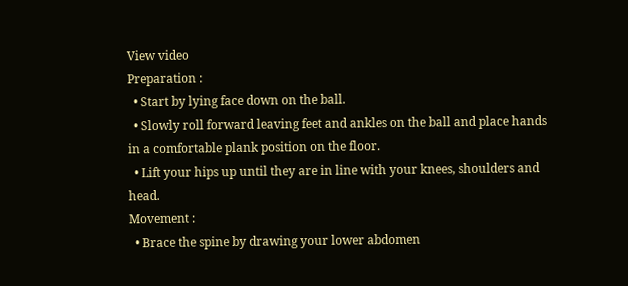View video
Preparation :
  • Start by lying face down on the ball.
  • Slowly roll forward leaving feet and ankles on the ball and place hands in a comfortable plank position on the floor.
  • Lift your hips up until they are in line with your knees, shoulders and head.
Movement :
  • Brace the spine by drawing your lower abdomen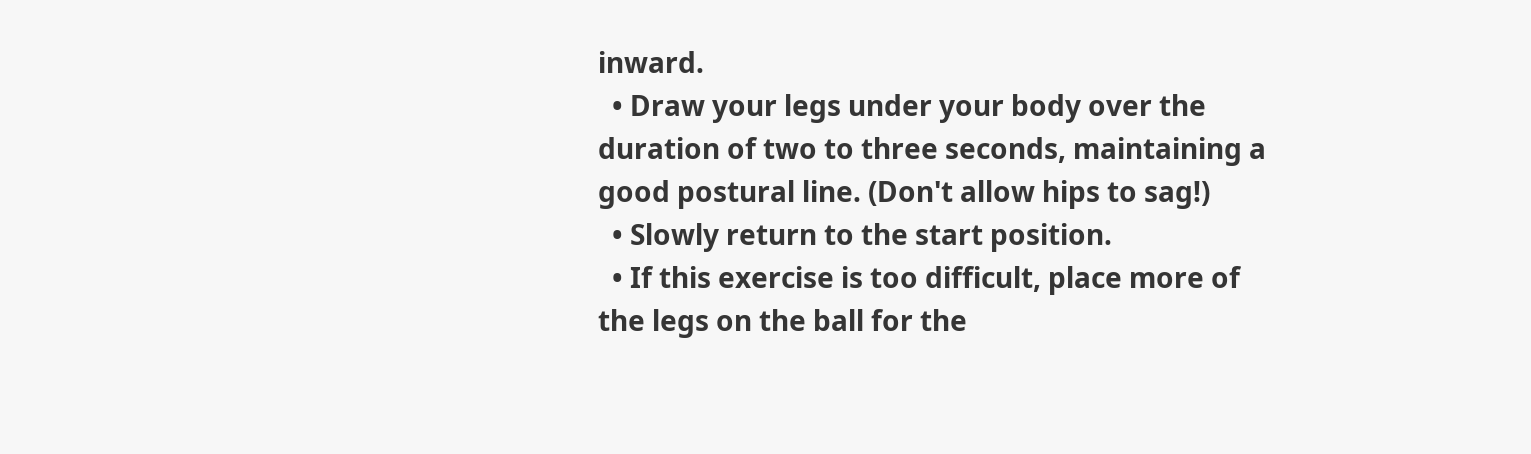inward.
  • Draw your legs under your body over the duration of two to three seconds, maintaining a good postural line. (Don't allow hips to sag!)
  • Slowly return to the start position.
  • If this exercise is too difficult, place more of the legs on the ball for the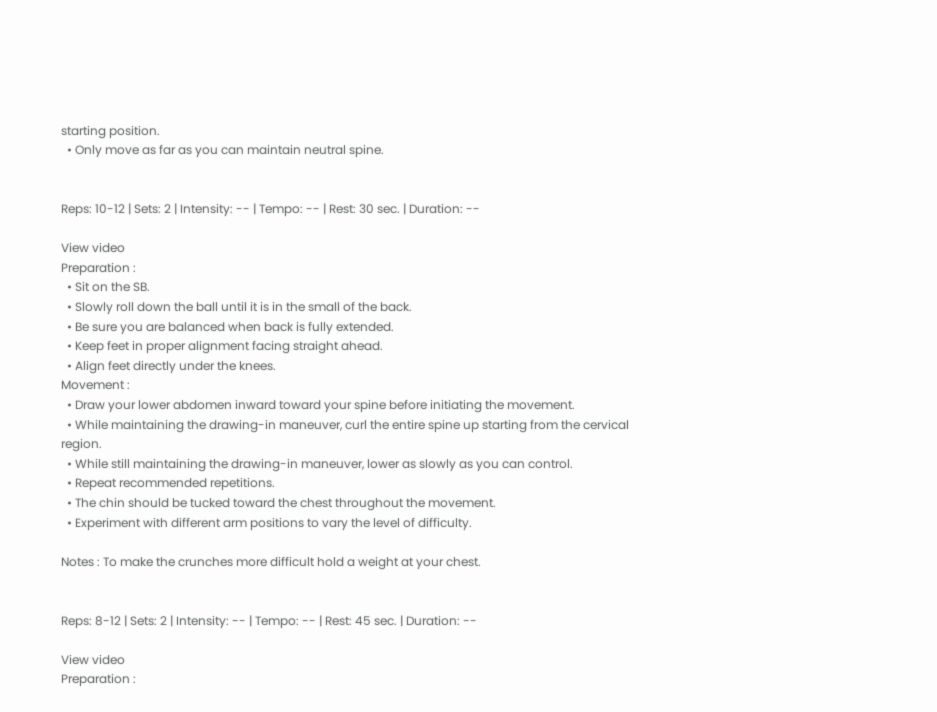starting position.
  • Only move as far as you can maintain neutral spine.


Reps: 10-12 | Sets: 2 | Intensity: -- | Tempo: -- | Rest: 30 sec. | Duration: --

View video
Preparation :
  • Sit on the SB.
  • Slowly roll down the ball until it is in the small of the back.
  • Be sure you are balanced when back is fully extended.
  • Keep feet in proper alignment facing straight ahead.
  • Align feet directly under the knees.
Movement :
  • Draw your lower abdomen inward toward your spine before initiating the movement.
  • While maintaining the drawing-in maneuver, curl the entire spine up starting from the cervical region.
  • While still maintaining the drawing-in maneuver, lower as slowly as you can control.
  • Repeat recommended repetitions.
  • The chin should be tucked toward the chest throughout the movement.
  • Experiment with different arm positions to vary the level of difficulty.

Notes : To make the crunches more difficult hold a weight at your chest.


Reps: 8-12 | Sets: 2 | Intensity: -- | Tempo: -- | Rest: 45 sec. | Duration: --

View video
Preparation :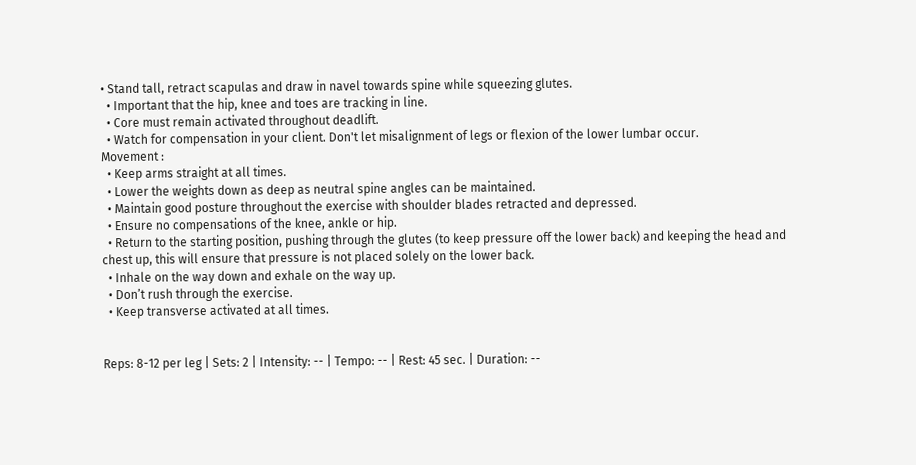• Stand tall, retract scapulas and draw in navel towards spine while squeezing glutes.
  • Important that the hip, knee and toes are tracking in line.
  • Core must remain activated throughout deadlift.
  • Watch for compensation in your client. Don't let misalignment of legs or flexion of the lower lumbar occur.
Movement :
  • Keep arms straight at all times.
  • Lower the weights down as deep as neutral spine angles can be maintained.
  • Maintain good posture throughout the exercise with shoulder blades retracted and depressed.
  • Ensure no compensations of the knee, ankle or hip.
  • Return to the starting position, pushing through the glutes (to keep pressure off the lower back) and keeping the head and chest up, this will ensure that pressure is not placed solely on the lower back.
  • Inhale on the way down and exhale on the way up.
  • Don’t rush through the exercise.
  • Keep transverse activated at all times.


Reps: 8-12 per leg | Sets: 2 | Intensity: -- | Tempo: -- | Rest: 45 sec. | Duration: --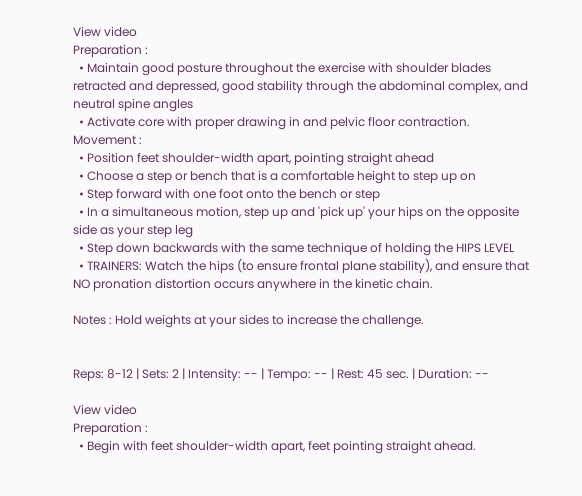View video
Preparation :
  • Maintain good posture throughout the exercise with shoulder blades retracted and depressed, good stability through the abdominal complex, and neutral spine angles
  • Activate core with proper drawing in and pelvic floor contraction.
Movement :
  • Position feet shoulder-width apart, pointing straight ahead
  • Choose a step or bench that is a comfortable height to step up on
  • Step forward with one foot onto the bench or step
  • In a simultaneous motion, step up and 'pick up' your hips on the opposite side as your step leg
  • Step down backwards with the same technique of holding the HIPS LEVEL
  • TRAINERS: Watch the hips (to ensure frontal plane stability), and ensure that NO pronation distortion occurs anywhere in the kinetic chain.

Notes : Hold weights at your sides to increase the challenge.


Reps: 8-12 | Sets: 2 | Intensity: -- | Tempo: -- | Rest: 45 sec. | Duration: --

View video
Preparation :
  • Begin with feet shoulder-width apart, feet pointing straight ahead.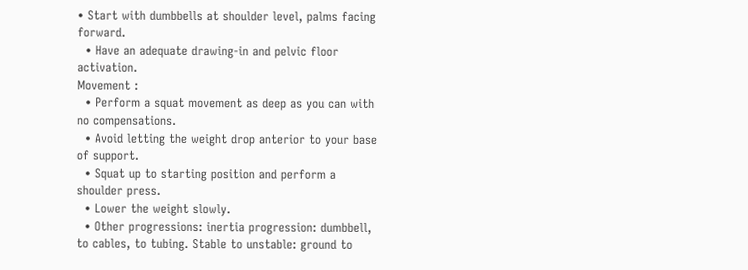• Start with dumbbells at shoulder level, palms facing forward.
  • Have an adequate drawing-in and pelvic floor activation.
Movement :
  • Perform a squat movement as deep as you can with no compensations.
  • Avoid letting the weight drop anterior to your base of support.
  • Squat up to starting position and perform a shoulder press.
  • Lower the weight slowly.
  • Other progressions: inertia progression: dumbbell, to cables, to tubing. Stable to unstable: ground to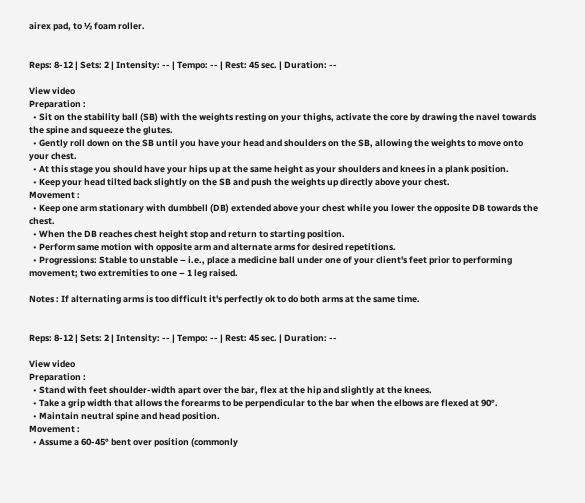airex pad, to ½ foam roller.


Reps: 8-12 | Sets: 2 | Intensity: -- | Tempo: -- | Rest: 45 sec. | Duration: --

View video
Preparation :
  • Sit on the stability ball (SB) with the weights resting on your thighs, activate the core by drawing the navel towards the spine and squeeze the glutes.
  • Gently roll down on the SB until you have your head and shoulders on the SB, allowing the weights to move onto your chest.
  • At this stage you should have your hips up at the same height as your shoulders and knees in a plank position.
  • Keep your head tilted back slightly on the SB and push the weights up directly above your chest.
Movement :
  • Keep one arm stationary with dumbbell (DB) extended above your chest while you lower the opposite DB towards the chest.
  • When the DB reaches chest height stop and return to starting position.
  • Perform same motion with opposite arm and alternate arms for desired repetitions.
  • Progressions: Stable to unstable – i.e., place a medicine ball under one of your client's feet prior to performing movement; two extremities to one – 1 leg raised.

Notes : If alternating arms is too difficult it's perfectly ok to do both arms at the same time.


Reps: 8-12 | Sets: 2 | Intensity: -- | Tempo: -- | Rest: 45 sec. | Duration: --

View video
Preparation :
  • Stand with feet shoulder-width apart over the bar, flex at the hip and slightly at the knees.
  • Take a grip width that allows the forearms to be perpendicular to the bar when the elbows are flexed at 90°.
  • Maintain neutral spine and head position.
Movement :
  • Assume a 60-45° bent over position (commonly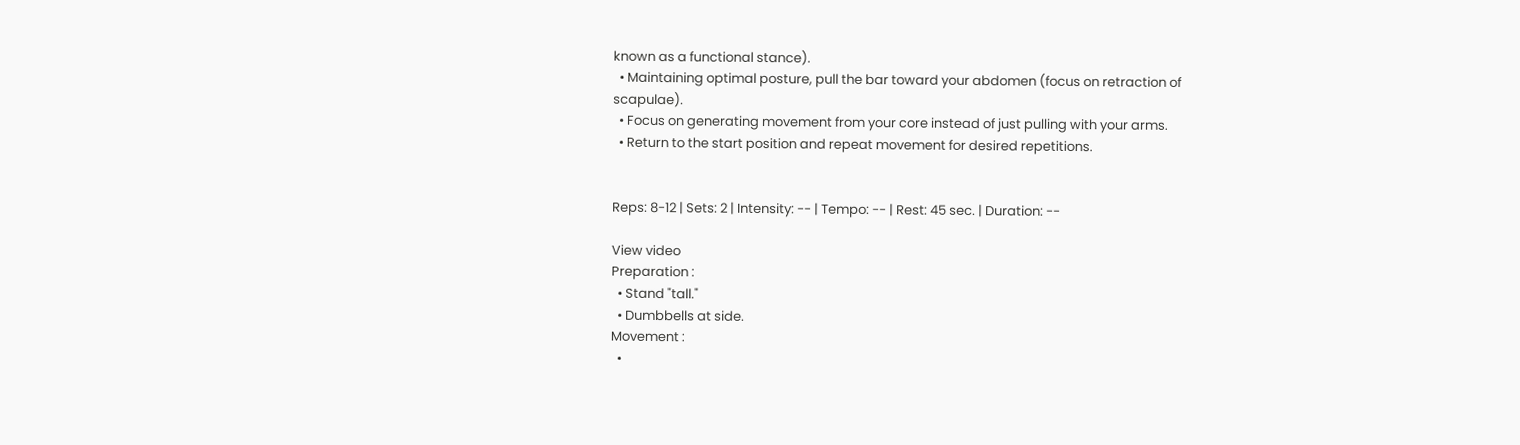known as a functional stance).
  • Maintaining optimal posture, pull the bar toward your abdomen (focus on retraction of scapulae).
  • Focus on generating movement from your core instead of just pulling with your arms.
  • Return to the start position and repeat movement for desired repetitions.


Reps: 8-12 | Sets: 2 | Intensity: -- | Tempo: -- | Rest: 45 sec. | Duration: --

View video
Preparation :
  • Stand "tall."
  • Dumbbells at side.
Movement :
  •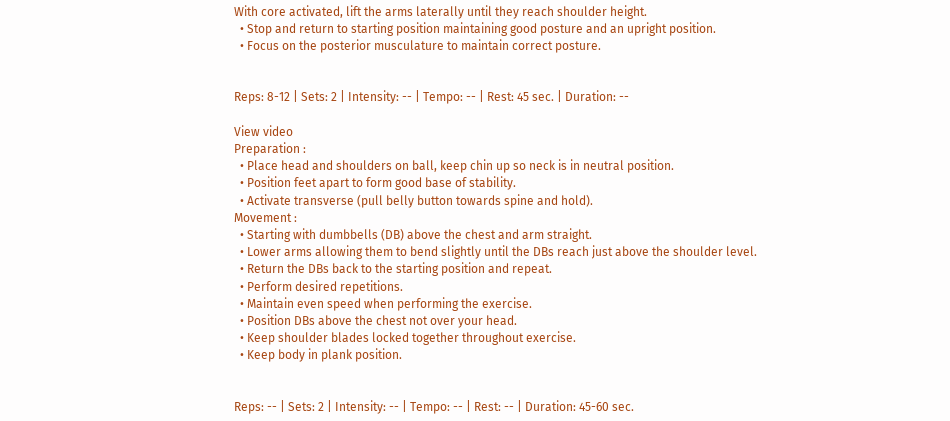With core activated, lift the arms laterally until they reach shoulder height.
  • Stop and return to starting position maintaining good posture and an upright position.
  • Focus on the posterior musculature to maintain correct posture.


Reps: 8-12 | Sets: 2 | Intensity: -- | Tempo: -- | Rest: 45 sec. | Duration: --

View video
Preparation :
  • Place head and shoulders on ball, keep chin up so neck is in neutral position.
  • Position feet apart to form good base of stability.
  • Activate transverse (pull belly button towards spine and hold).
Movement :
  • Starting with dumbbells (DB) above the chest and arm straight.
  • Lower arms allowing them to bend slightly until the DBs reach just above the shoulder level.
  • Return the DBs back to the starting position and repeat.
  • Perform desired repetitions.
  • Maintain even speed when performing the exercise.
  • Position DBs above the chest not over your head.
  • Keep shoulder blades locked together throughout exercise.
  • Keep body in plank position.


Reps: -- | Sets: 2 | Intensity: -- | Tempo: -- | Rest: -- | Duration: 45-60 sec.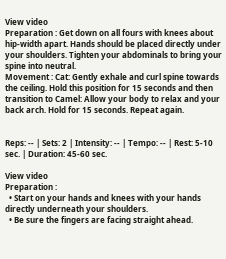View video
Preparation : Get down on all fours with knees about hip-width apart. Hands should be placed directly under your shoulders. Tighten your abdominals to bring your spine into neutral.
Movement : Cat: Gently exhale and curl spine towards the ceiling. Hold this position for 15 seconds and then transition to Camel: Allow your body to relax and your back arch. Hold for 15 seconds. Repeat again.


Reps: -- | Sets: 2 | Intensity: -- | Tempo: -- | Rest: 5-10 sec. | Duration: 45-60 sec.

View video
Preparation :
  • Start on your hands and knees with your hands directly underneath your shoulders.
  • Be sure the fingers are facing straight ahead.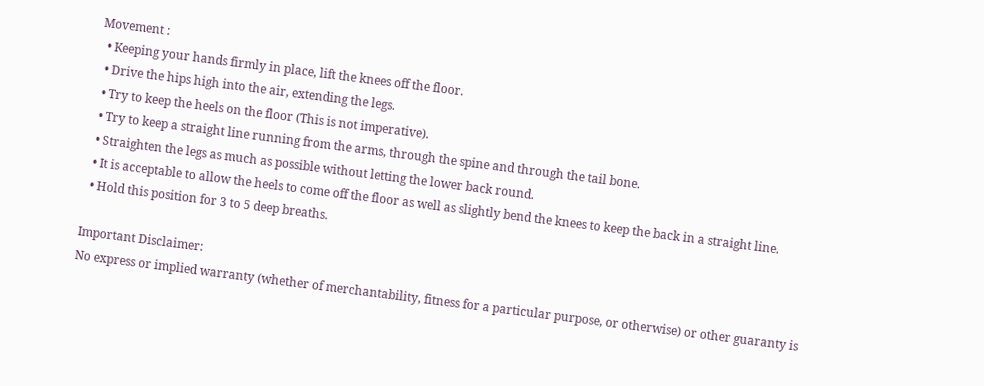Movement :
  • Keeping your hands firmly in place, lift the knees off the floor.
  • Drive the hips high into the air, extending the legs.
  • Try to keep the heels on the floor (This is not imperative).
  • Try to keep a straight line running from the arms, through the spine and through the tail bone.
  • Straighten the legs as much as possible without letting the lower back round.
  • It is acceptable to allow the heels to come off the floor as well as slightly bend the knees to keep the back in a straight line.
  • Hold this position for 3 to 5 deep breaths.

Important Disclaimer:
No express or implied warranty (whether of merchantability, fitness for a particular purpose, or otherwise) or other guaranty is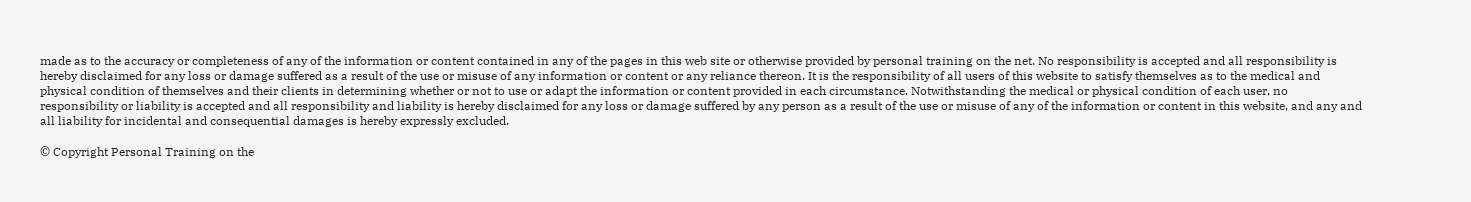made as to the accuracy or completeness of any of the information or content contained in any of the pages in this web site or otherwise provided by personal training on the net. No responsibility is accepted and all responsibility is hereby disclaimed for any loss or damage suffered as a result of the use or misuse of any information or content or any reliance thereon. It is the responsibility of all users of this website to satisfy themselves as to the medical and physical condition of themselves and their clients in determining whether or not to use or adapt the information or content provided in each circumstance. Notwithstanding the medical or physical condition of each user, no responsibility or liability is accepted and all responsibility and liability is hereby disclaimed for any loss or damage suffered by any person as a result of the use or misuse of any of the information or content in this website, and any and all liability for incidental and consequential damages is hereby expressly excluded.

© Copyright Personal Training on the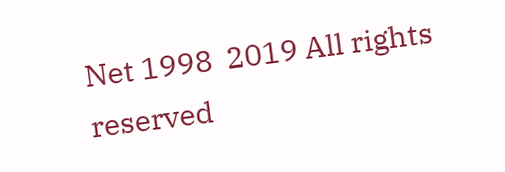Net 1998  2019 All rights reserved